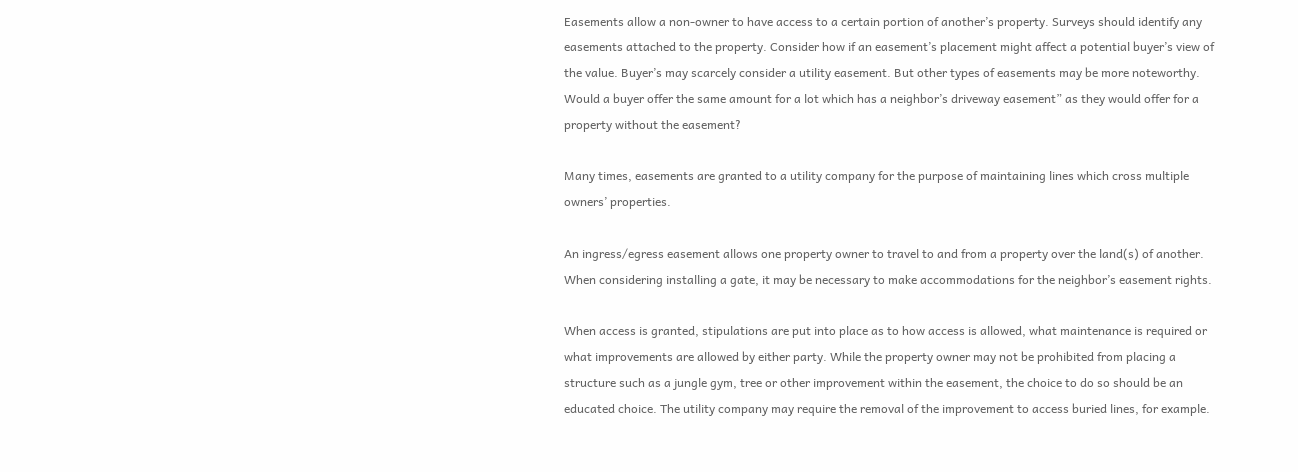Easements allow a non-owner to have access to a certain portion of another’s property. Surveys should identify any easements attached to the property. Consider how if an easement’s placement might affect a potential buyer’s view of the value. Buyer’s may scarcely consider a utility easement. But other types of easements may be more noteworthy. Would a buyer offer the same amount for a lot which has a neighbor’s driveway easement” as they would offer for a property without the easement?

Many times, easements are granted to a utility company for the purpose of maintaining lines which cross multiple owners’ properties.

An ingress/egress easement allows one property owner to travel to and from a property over the land(s) of another. When considering installing a gate, it may be necessary to make accommodations for the neighbor’s easement rights.

When access is granted, stipulations are put into place as to how access is allowed, what maintenance is required or what improvements are allowed by either party. While the property owner may not be prohibited from placing a structure such as a jungle gym, tree or other improvement within the easement, the choice to do so should be an educated choice. The utility company may require the removal of the improvement to access buried lines, for example.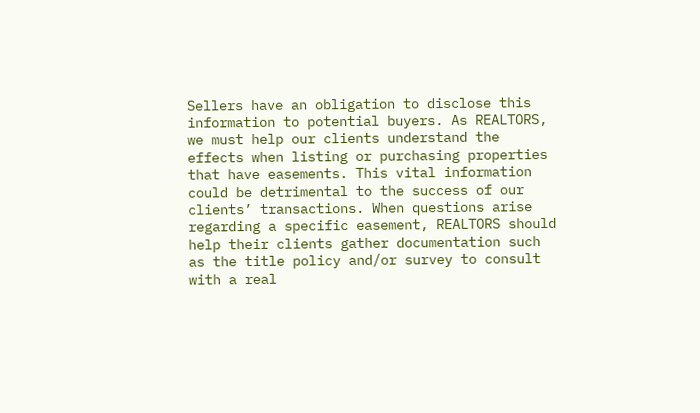Sellers have an obligation to disclose this information to potential buyers. As REALTORS, we must help our clients understand the effects when listing or purchasing properties that have easements. This vital information could be detrimental to the success of our clients’ transactions. When questions arise regarding a specific easement, REALTORS should help their clients gather documentation such as the title policy and/or survey to consult with a real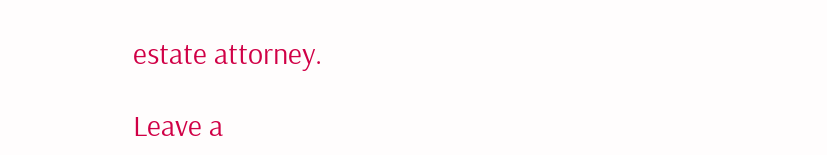estate attorney.

Leave a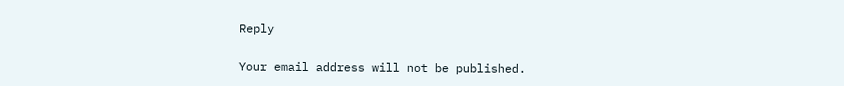Reply

Your email address will not be published.